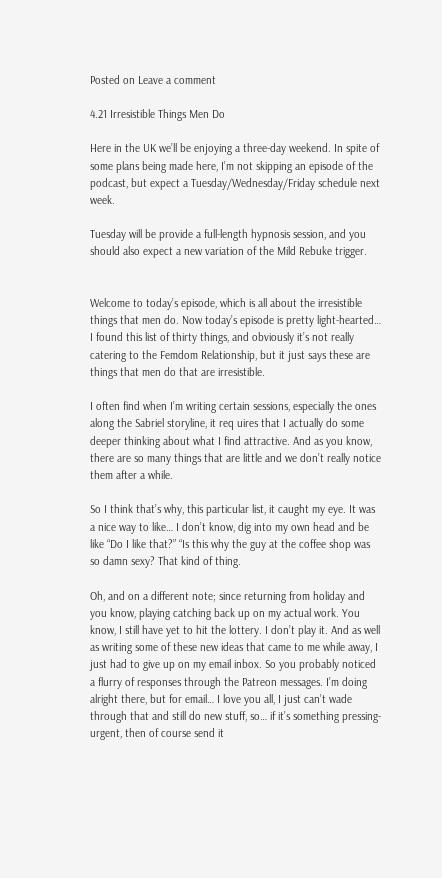Posted on Leave a comment

4.21 Irresistible Things Men Do

Here in the UK we’ll be enjoying a three-day weekend. In spite of some plans being made here, I’m not skipping an episode of the podcast, but expect a Tuesday/Wednesday/Friday schedule next week.

Tuesday will be provide a full-length hypnosis session, and you should also expect a new variation of the Mild Rebuke trigger.


Welcome to today’s episode, which is all about the irresistible things that men do. Now today’s episode is pretty light-hearted… I found this list of thirty things, and obviously it’s not really catering to the Femdom Relationship, but it just says these are things that men do that are irresistible.

I often find when I’m writing certain sessions, especially the ones along the Sabriel storyline, it req uires that I actually do some deeper thinking about what I find attractive. And as you know, there are so many things that are little and we don’t really notice them after a while.

So I think that’s why, this particular list, it caught my eye. It was a nice way to like… I don’t know, dig into my own head and be like “Do I like that?” “Is this why the guy at the coffee shop was so damn sexy? That kind of thing.

Oh, and on a different note; since returning from holiday and you know, playing catching back up on my actual work. You know, I still have yet to hit the lottery. I don’t play it. And as well as writing some of these new ideas that came to me while away, I just had to give up on my email inbox. So you probably noticed a flurry of responses through the Patreon messages. I’m doing alright there, but for email… I love you all, I just can’t wade through that and still do new stuff, so… if it’s something pressing-urgent, then of course send it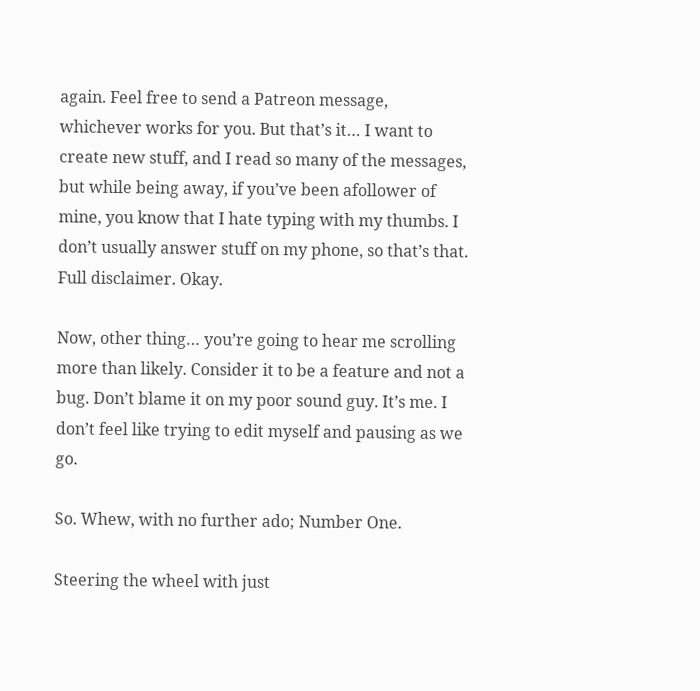again. Feel free to send a Patreon message, whichever works for you. But that’s it… I want to create new stuff, and I read so many of the messages, but while being away, if you’ve been afollower of mine, you know that I hate typing with my thumbs. I don’t usually answer stuff on my phone, so that’s that. Full disclaimer. Okay.

Now, other thing… you’re going to hear me scrolling more than likely. Consider it to be a feature and not a bug. Don’t blame it on my poor sound guy. It’s me. I don’t feel like trying to edit myself and pausing as we go.

So. Whew, with no further ado; Number One.

Steering the wheel with just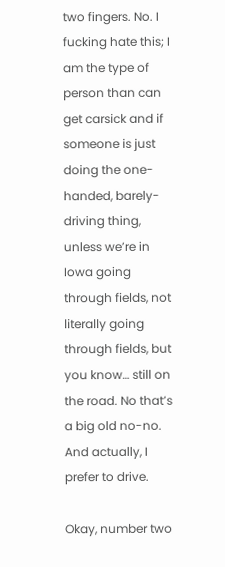two fingers. No. I fucking hate this; I am the type of person than can get carsick and if someone is just doing the one-handed, barely-driving thing, unless we’re in Iowa going through fields, not literally going through fields, but you know… still on the road. No that’s a big old no-no. And actually, I prefer to drive.

Okay, number two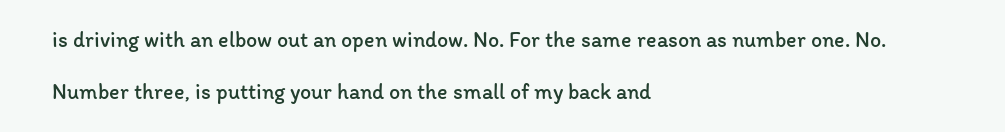is driving with an elbow out an open window. No. For the same reason as number one. No.

Number three, is putting your hand on the small of my back and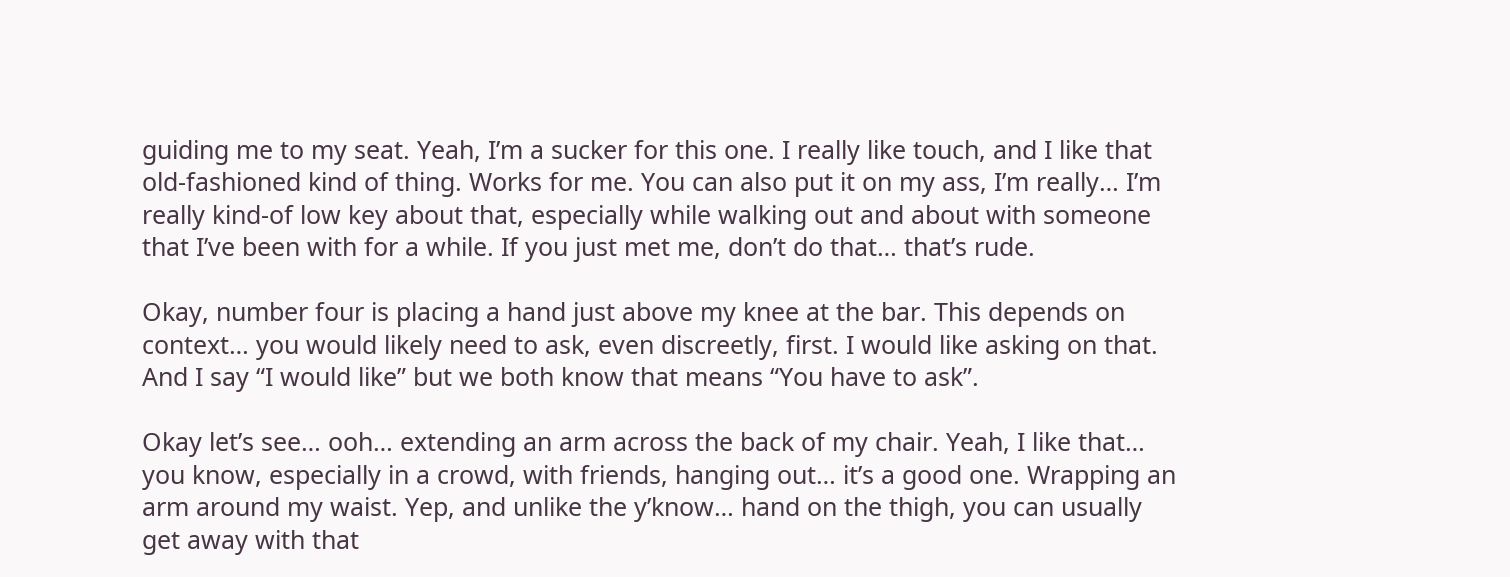guiding me to my seat. Yeah, I’m a sucker for this one. I really like touch, and I like that old-fashioned kind of thing. Works for me. You can also put it on my ass, I’m really… I’m really kind-of low key about that, especially while walking out and about with someone that I’ve been with for a while. If you just met me, don’t do that… that’s rude.

Okay, number four is placing a hand just above my knee at the bar. This depends on context… you would likely need to ask, even discreetly, first. I would like asking on that. And I say “I would like” but we both know that means “You have to ask”.

Okay let’s see… ooh… extending an arm across the back of my chair. Yeah, I like that… you know, especially in a crowd, with friends, hanging out… it’s a good one. Wrapping an arm around my waist. Yep, and unlike the y’know… hand on the thigh, you can usually get away with that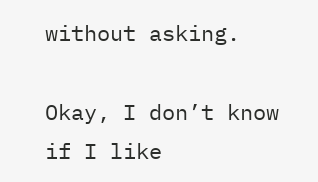without asking.

Okay, I don’t know if I like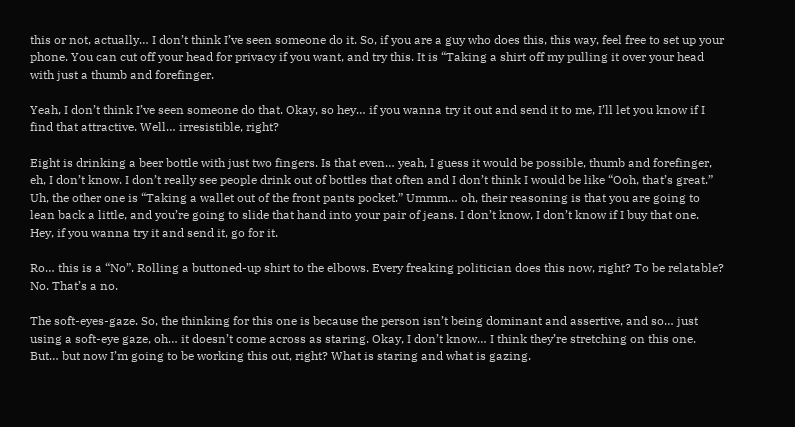this or not, actually… I don’t think I’ve seen someone do it. So, if you are a guy who does this, this way, feel free to set up your phone. You can cut off your head for privacy if you want, and try this. It is “Taking a shirt off my pulling it over your head with just a thumb and forefinger.

Yeah, I don’t think I’ve seen someone do that. Okay, so hey… if you wanna try it out and send it to me, I’ll let you know if I find that attractive. Well… irresistible, right?

Eight is drinking a beer bottle with just two fingers. Is that even… yeah, I guess it would be possible, thumb and forefinger, eh, I don’t know. I don’t really see people drink out of bottles that often and I don’t think I would be like “Ooh, that’s great.” Uh, the other one is “Taking a wallet out of the front pants pocket.” Ummm… oh, their reasoning is that you are going to lean back a little, and you’re going to slide that hand into your pair of jeans. I don’t know, I don’t know if I buy that one. Hey, if you wanna try it and send it, go for it.

Ro… this is a “No”. Rolling a buttoned-up shirt to the elbows. Every freaking politician does this now, right? To be relatable? No. That’s a no.

The soft-eyes-gaze. So, the thinking for this one is because the person isn’t being dominant and assertive, and so… just using a soft-eye gaze, oh… it doesn’t come across as staring. Okay, I don’t know… I think they’re stretching on this one. But… but now I’m going to be working this out, right? What is staring and what is gazing.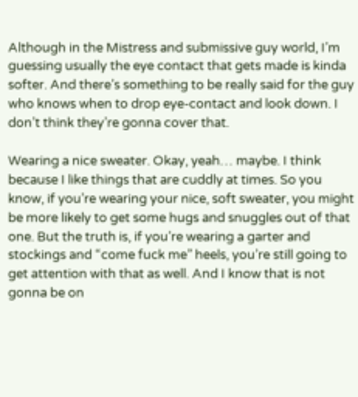Although in the Mistress and submissive guy world, I’m guessing usually the eye contact that gets made is kinda softer. And there’s something to be really said for the guy who knows when to drop eye-contact and look down. I don’t think they’re gonna cover that.

Wearing a nice sweater. Okay, yeah… maybe. I think because I like things that are cuddly at times. So you know, if you’re wearing your nice, soft sweater, you might be more likely to get some hugs and snuggles out of that one. But the truth is, if you’re wearing a garter and stockings and “come fuck me” heels, you’re still going to get attention with that as well. And I know that is not gonna be on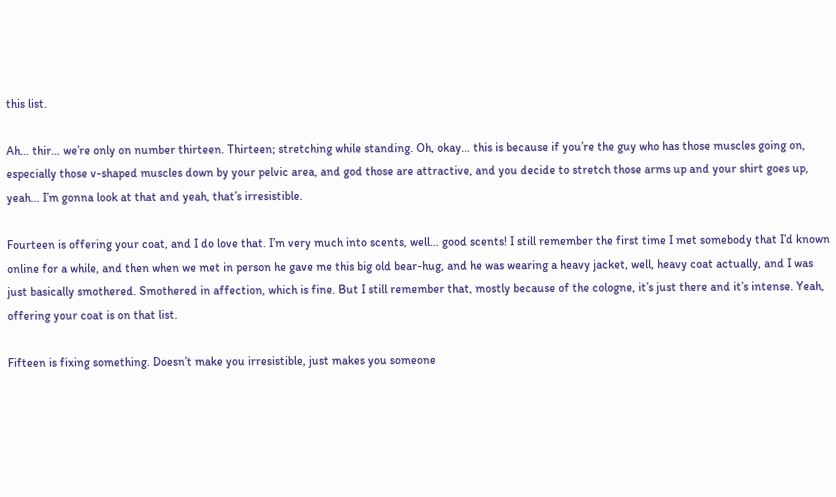this list.

Ah… thir… we’re only on number thirteen. Thirteen; stretching while standing. Oh, okay… this is because if you’re the guy who has those muscles going on, especially those v-shaped muscles down by your pelvic area, and god those are attractive, and you decide to stretch those arms up and your shirt goes up, yeah… I’m gonna look at that and yeah, that’s irresistible.

Fourteen is offering your coat, and I do love that. I’m very much into scents, well… good scents! I still remember the first time I met somebody that I’d known online for a while, and then when we met in person he gave me this big old bear-hug, and he was wearing a heavy jacket, well, heavy coat actually, and I was just basically smothered. Smothered in affection, which is fine. But I still remember that, mostly because of the cologne, it’s just there and it’s intense. Yeah, offering your coat is on that list.

Fifteen is fixing something. Doesn’t make you irresistible, just makes you someone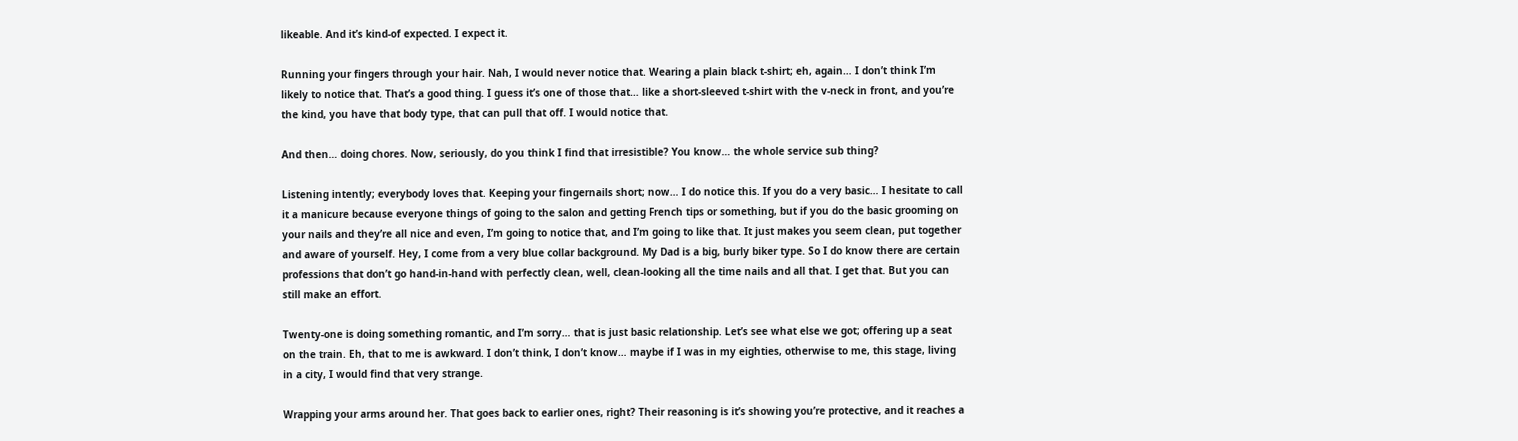likeable. And it’s kind-of expected. I expect it.

Running your fingers through your hair. Nah, I would never notice that. Wearing a plain black t-shirt; eh, again… I don’t think I’m likely to notice that. That’s a good thing. I guess it’s one of those that… like a short-sleeved t-shirt with the v-neck in front, and you’re the kind, you have that body type, that can pull that off. I would notice that.

And then… doing chores. Now, seriously, do you think I find that irresistible? You know… the whole service sub thing?

Listening intently; everybody loves that. Keeping your fingernails short; now… I do notice this. If you do a very basic… I hesitate to call it a manicure because everyone things of going to the salon and getting French tips or something, but if you do the basic grooming on your nails and they’re all nice and even, I’m going to notice that, and I’m going to like that. It just makes you seem clean, put together and aware of yourself. Hey, I come from a very blue collar background. My Dad is a big, burly biker type. So I do know there are certain professions that don’t go hand-in-hand with perfectly clean, well, clean-looking all the time nails and all that. I get that. But you can still make an effort.

Twenty-one is doing something romantic, and I’m sorry… that is just basic relationship. Let’s see what else we got; offering up a seat on the train. Eh, that to me is awkward. I don’t think, I don’t know… maybe if I was in my eighties, otherwise to me, this stage, living in a city, I would find that very strange.

Wrapping your arms around her. That goes back to earlier ones, right? Their reasoning is it’s showing you’re protective, and it reaches a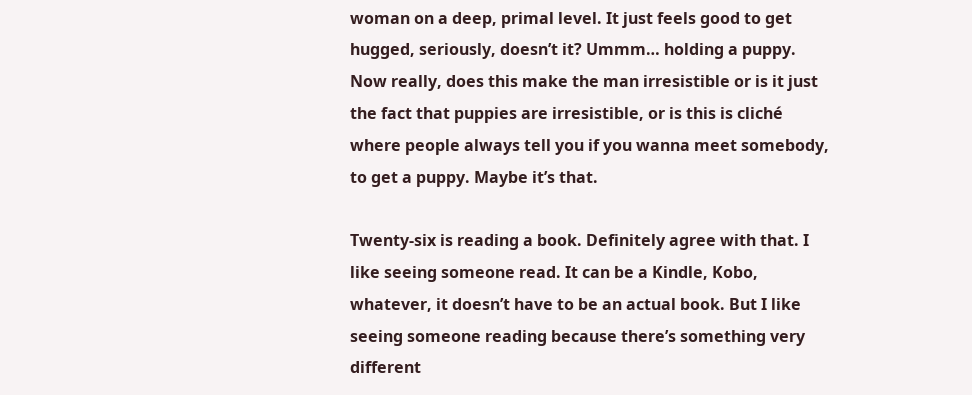woman on a deep, primal level. It just feels good to get hugged, seriously, doesn’t it? Ummm… holding a puppy. Now really, does this make the man irresistible or is it just the fact that puppies are irresistible, or is this is cliché where people always tell you if you wanna meet somebody, to get a puppy. Maybe it’s that.

Twenty-six is reading a book. Definitely agree with that. I like seeing someone read. It can be a Kindle, Kobo, whatever, it doesn’t have to be an actual book. But I like seeing someone reading because there’s something very different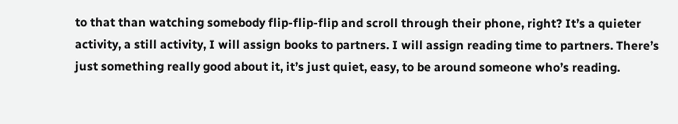to that than watching somebody flip-flip-flip and scroll through their phone, right? It’s a quieter activity, a still activity, I will assign books to partners. I will assign reading time to partners. There’s just something really good about it, it’s just quiet, easy, to be around someone who’s reading.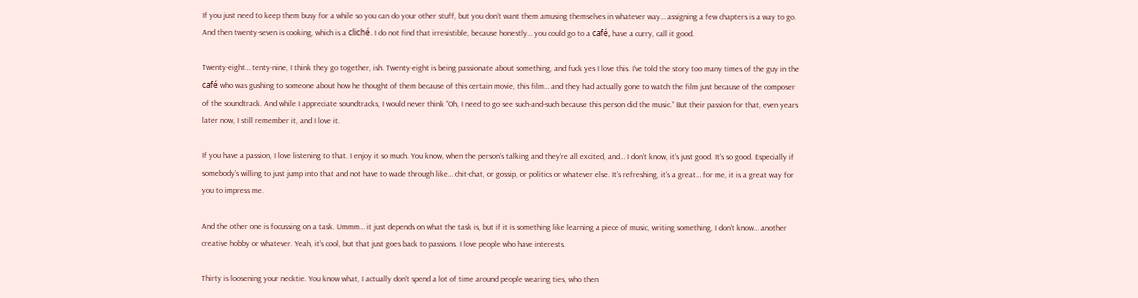If you just need to keep them busy for a while so you can do your other stuff, but you don’t want them amusing themselves in whatever way… assigning a few chapters is a way to go. And then twenty-seven is cooking, which is a cliché. I do not find that irresistible, because honestly… you could go to a café, have a curry, call it good.

Twenty-eight… tenty-nine, I think they go together, ish. Twenty-eight is being passionate about something, and fuck yes I love this. I’ve told the story too many times of the guy in the café who was gushing to someone about how he thought of them because of this certain movie, this film… and they had actually gone to watch the film just because of the composer of the soundtrack. And while I appreciate soundtracks, I would never think “Oh, I need to go see such-and-such because this person did the music.” But their passion for that, even years later now, I still remember it, and I love it.

If you have a passion, I love listening to that. I enjoy it so much. You know, when the person’s talking and they’re all excited, and… I don’t know, it’s just good. It’s so good. Especially if somebody’s willing to just jump into that and not have to wade through like… chit-chat, or gossip, or politics or whatever else. It’s refreshing, it’s a great… for me, it is a great way for you to impress me.

And the other one is focussing on a task. Ummm… it just depends on what the task is, but if it is something like learning a piece of music, writing something, I don’t know… another creative hobby or whatever. Yeah, it’s cool, but that just goes back to passions. I love people who have interests.

Thirty is loosening your necktie. You know what, I actually don’t spend a lot of time around people wearing ties, who then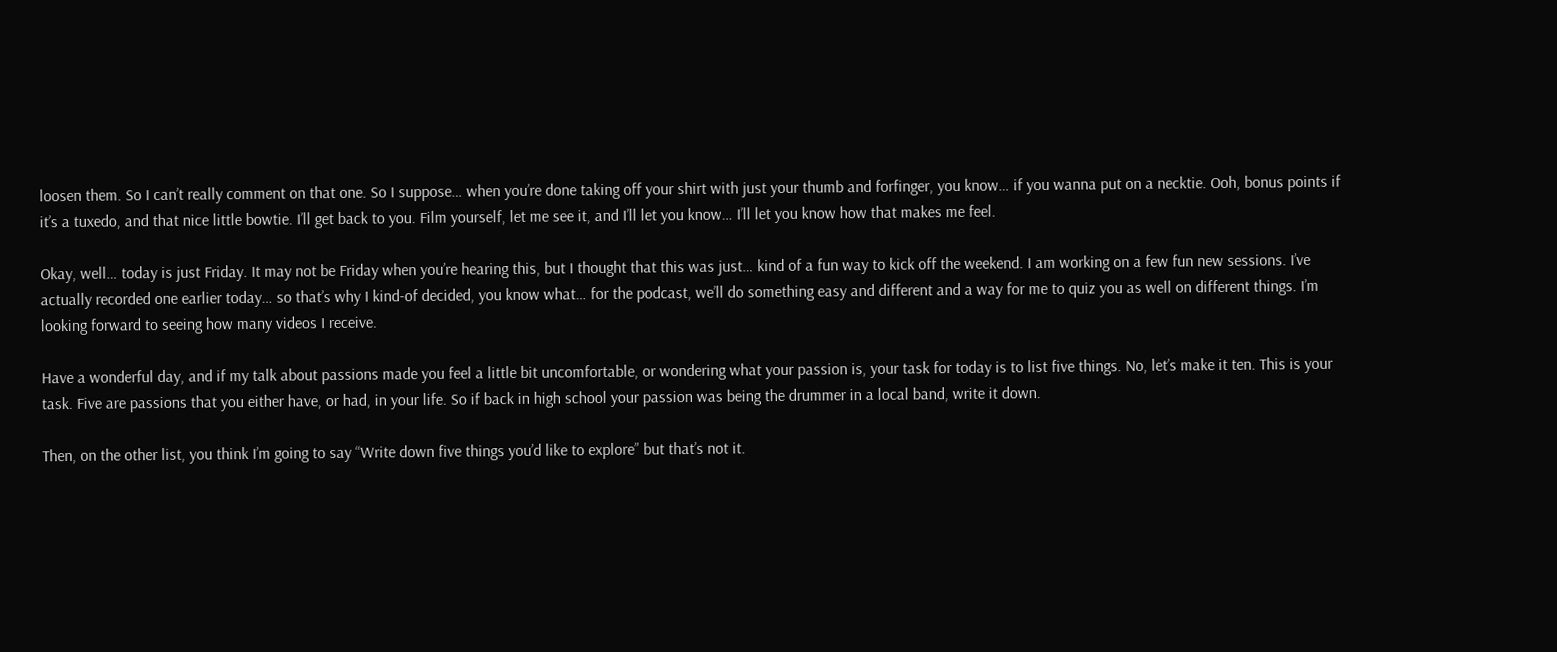loosen them. So I can’t really comment on that one. So I suppose… when you’re done taking off your shirt with just your thumb and forfinger, you know… if you wanna put on a necktie. Ooh, bonus points if it’s a tuxedo, and that nice little bowtie. I’ll get back to you. Film yourself, let me see it, and I’ll let you know… I’ll let you know how that makes me feel.

Okay, well… today is just Friday. It may not be Friday when you’re hearing this, but I thought that this was just… kind of a fun way to kick off the weekend. I am working on a few fun new sessions. I’ve actually recorded one earlier today… so that’s why I kind-of decided, you know what… for the podcast, we’ll do something easy and different and a way for me to quiz you as well on different things. I’m looking forward to seeing how many videos I receive.

Have a wonderful day, and if my talk about passions made you feel a little bit uncomfortable, or wondering what your passion is, your task for today is to list five things. No, let’s make it ten. This is your task. Five are passions that you either have, or had, in your life. So if back in high school your passion was being the drummer in a local band, write it down.

Then, on the other list, you think I’m going to say “Write down five things you’d like to explore” but that’s not it.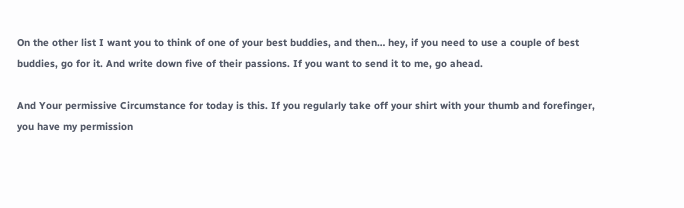On the other list I want you to think of one of your best buddies, and then… hey, if you need to use a couple of best buddies, go for it. And write down five of their passions. If you want to send it to me, go ahead.

And Your permissive Circumstance for today is this. If you regularly take off your shirt with your thumb and forefinger, you have my permission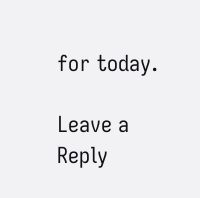for today.

Leave a Reply